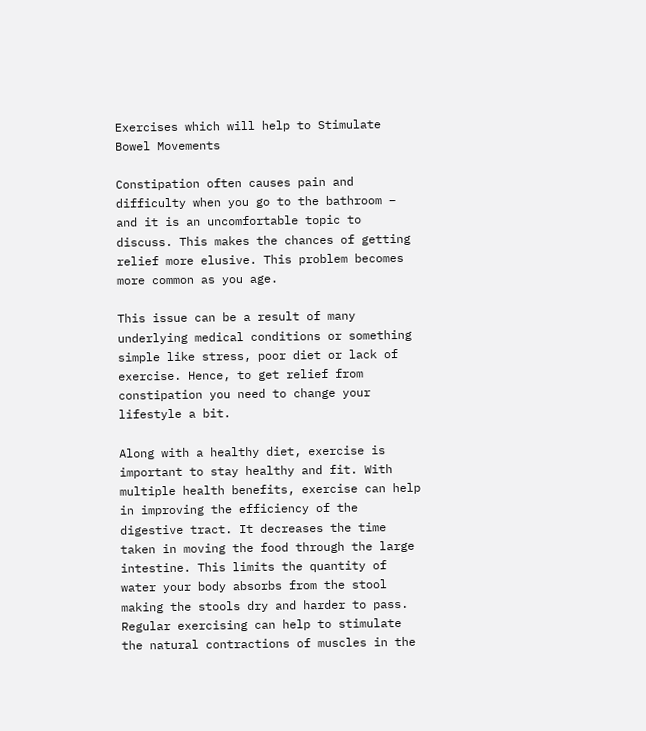Exercises which will help to Stimulate Bowel Movements

Constipation often causes pain and difficulty when you go to the bathroom – and it is an uncomfortable topic to discuss. This makes the chances of getting relief more elusive. This problem becomes more common as you age.

This issue can be a result of many underlying medical conditions or something simple like stress, poor diet or lack of exercise. Hence, to get relief from constipation you need to change your lifestyle a bit.

Along with a healthy diet, exercise is important to stay healthy and fit. With multiple health benefits, exercise can help in improving the efficiency of the digestive tract. It decreases the time taken in moving the food through the large intestine. This limits the quantity of water your body absorbs from the stool making the stools dry and harder to pass. Regular exercising can help to stimulate the natural contractions of muscles in the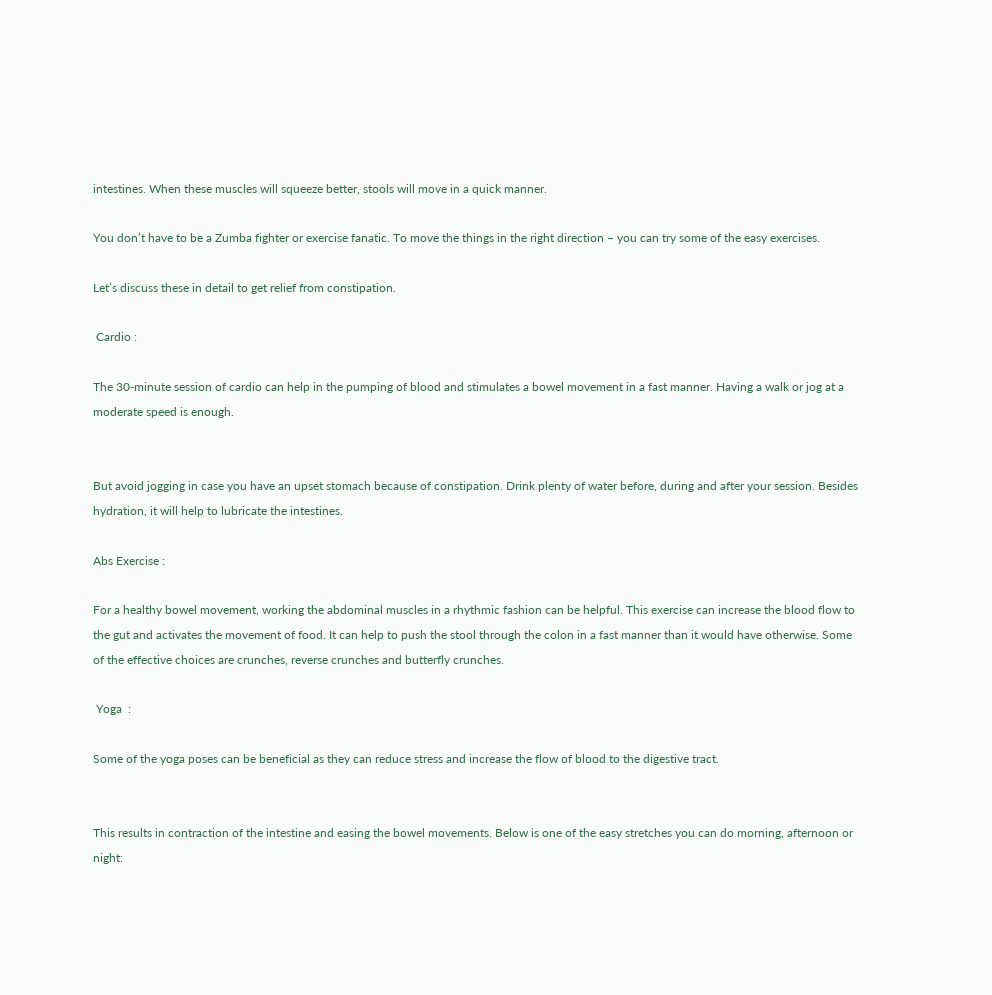intestines. When these muscles will squeeze better, stools will move in a quick manner.

You don’t have to be a Zumba fighter or exercise fanatic. To move the things in the right direction – you can try some of the easy exercises.

Let’s discuss these in detail to get relief from constipation.

 Cardio :

The 30-minute session of cardio can help in the pumping of blood and stimulates a bowel movement in a fast manner. Having a walk or jog at a moderate speed is enough.


But avoid jogging in case you have an upset stomach because of constipation. Drink plenty of water before, during and after your session. Besides hydration, it will help to lubricate the intestines.

Abs Exercise :

For a healthy bowel movement, working the abdominal muscles in a rhythmic fashion can be helpful. This exercise can increase the blood flow to the gut and activates the movement of food. It can help to push the stool through the colon in a fast manner than it would have otherwise. Some of the effective choices are crunches, reverse crunches and butterfly crunches.

 Yoga  :

Some of the yoga poses can be beneficial as they can reduce stress and increase the flow of blood to the digestive tract.


This results in contraction of the intestine and easing the bowel movements. Below is one of the easy stretches you can do morning, afternoon or night: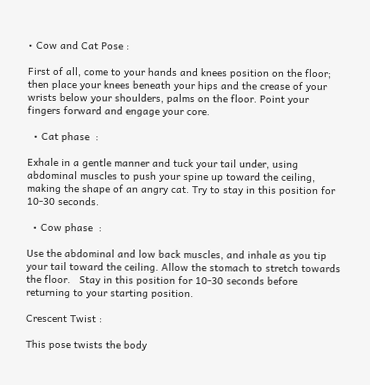• Cow and Cat Pose :

First of all, come to your hands and knees position on the floor; then place your knees beneath your hips and the crease of your wrists below your shoulders, palms on the floor. Point your fingers forward and engage your core.

  • Cat phase  :

Exhale in a gentle manner and tuck your tail under, using abdominal muscles to push your spine up toward the ceiling, making the shape of an angry cat. Try to stay in this position for 10-30 seconds.

  • Cow phase  :

Use the abdominal and low back muscles, and inhale as you tip your tail toward the ceiling. Allow the stomach to stretch towards the floor.   Stay in this position for 10-30 seconds before returning to your starting position.

Crescent Twist :

This pose twists the body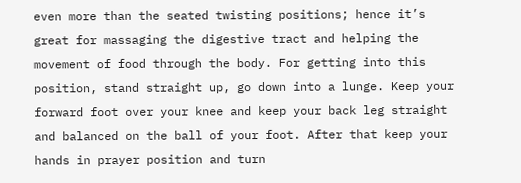even more than the seated twisting positions; hence it’s great for massaging the digestive tract and helping the movement of food through the body. For getting into this position, stand straight up, go down into a lunge. Keep your forward foot over your knee and keep your back leg straight and balanced on the ball of your foot. After that keep your hands in prayer position and turn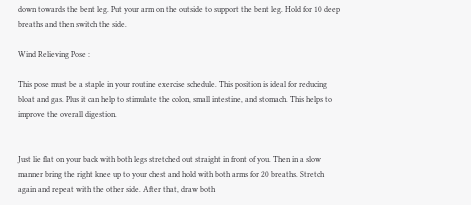down towards the bent leg. Put your arm on the outside to support the bent leg. Hold for 10 deep breaths and then switch the side.

Wind Relieving Pose :

This pose must be a staple in your routine exercise schedule. This position is ideal for reducing bloat and gas. Plus it can help to stimulate the colon, small intestine, and stomach. This helps to improve the overall digestion.


Just lie flat on your back with both legs stretched out straight in front of you. Then in a slow manner bring the right knee up to your chest and hold with both arms for 20 breaths. Stretch again and repeat with the other side. After that, draw both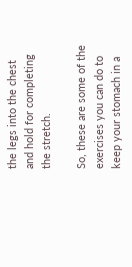the legs into the chest and hold for completing the stretch.

So, these are some of the exercises you can do to keep your stomach in a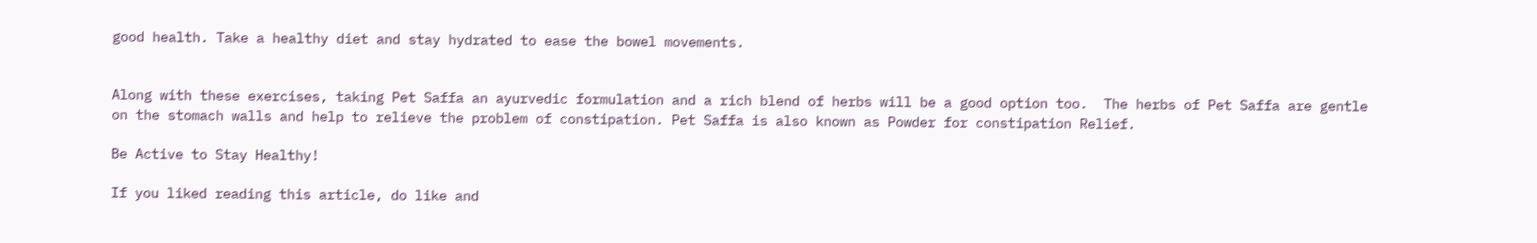good health. Take a healthy diet and stay hydrated to ease the bowel movements.


Along with these exercises, taking Pet Saffa an ayurvedic formulation and a rich blend of herbs will be a good option too.  The herbs of Pet Saffa are gentle on the stomach walls and help to relieve the problem of constipation. Pet Saffa is also known as Powder for constipation Relief.

Be Active to Stay Healthy!

If you liked reading this article, do like and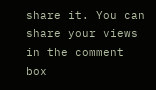share it. You can share your views in the comment box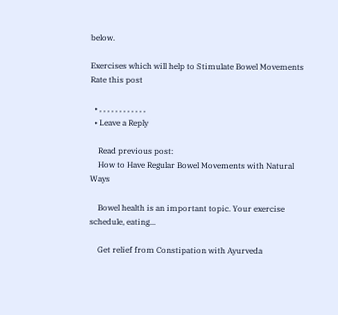below.

Exercises which will help to Stimulate Bowel Movements
Rate this post

  • , , , , , , , , , , , ,
  • Leave a Reply

    Read previous post:
    How to Have Regular Bowel Movements with Natural Ways

    Bowel health is an important topic. Your exercise schedule, eating...

    Get relief from Constipation with Ayurveda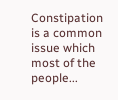Constipation is a common issue which most of the people...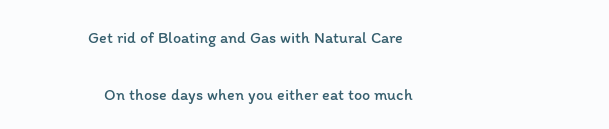Get rid of Bloating and Gas with Natural Care

    On those days when you either eat too much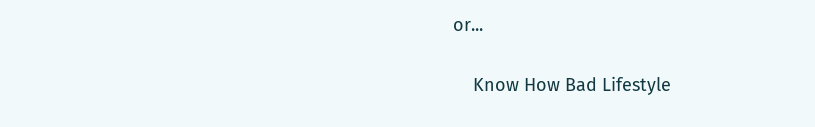or...

    Know How Bad Lifestyle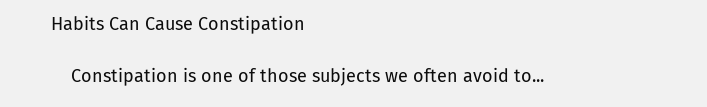Habits Can Cause Constipation

    Constipation is one of those subjects we often avoid to...